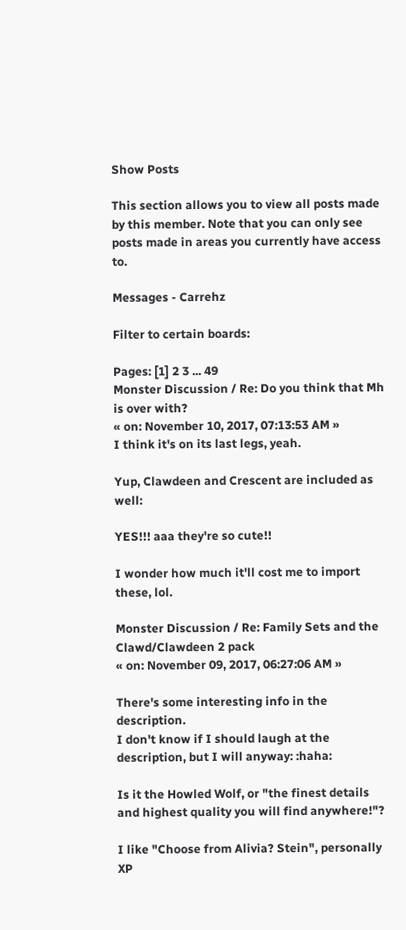Show Posts

This section allows you to view all posts made by this member. Note that you can only see posts made in areas you currently have access to.

Messages - Carrehz

Filter to certain boards:

Pages: [1] 2 3 ... 49
Monster Discussion / Re: Do you think that Mh is over with?
« on: November 10, 2017, 07:13:53 AM »
I think it's on its last legs, yeah.

Yup, Clawdeen and Crescent are included as well:

YES!!! aaa they're so cute!!

I wonder how much it'll cost me to import these, lol.

Monster Discussion / Re: Family Sets and the Clawd/Clawdeen 2 pack
« on: November 09, 2017, 06:27:06 AM »

There's some interesting info in the description.
I don't know if I should laugh at the description, but I will anyway: :haha:

Is it the Howled Wolf, or "the finest details and highest quality you will find anywhere!"?

I like "Choose from Alivia? Stein", personally XP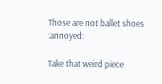Those are not ballet shoes  :annoyed:

Take that weird piece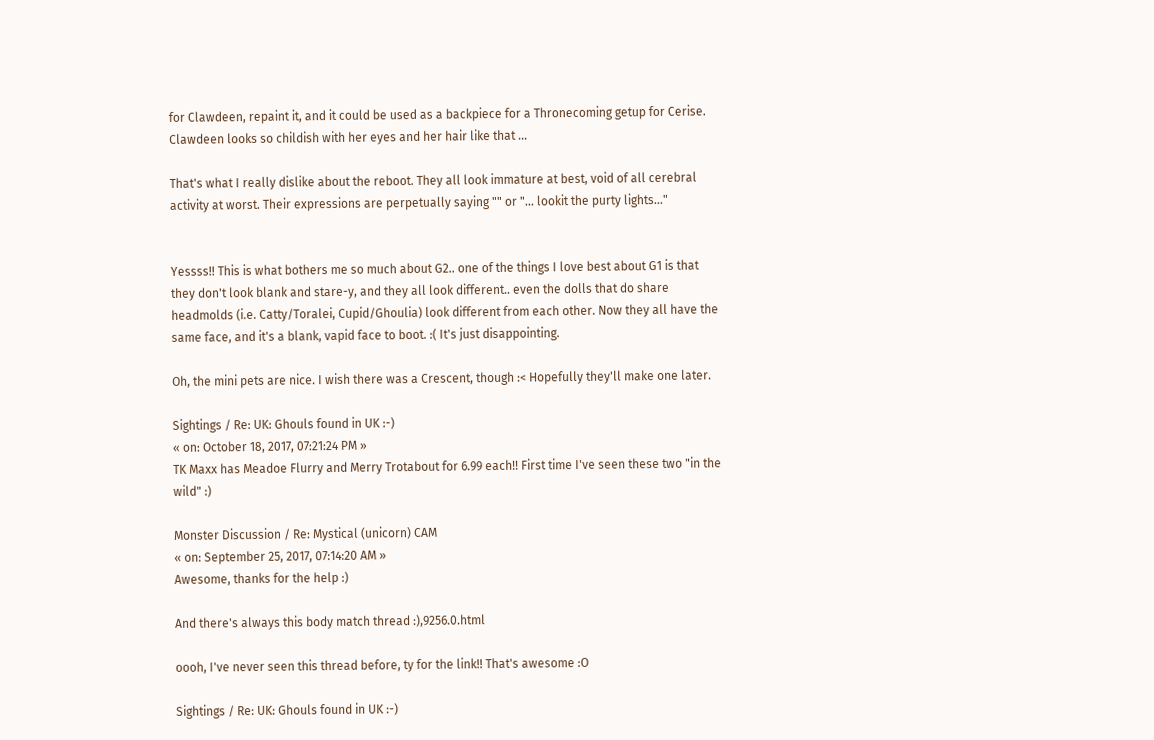for Clawdeen, repaint it, and it could be used as a backpiece for a Thronecoming getup for Cerise. Clawdeen looks so childish with her eyes and her hair like that ...

That's what I really dislike about the reboot. They all look immature at best, void of all cerebral activity at worst. Their expressions are perpetually saying "" or "... lookit the purty lights..."


Yessss!! This is what bothers me so much about G2.. one of the things I love best about G1 is that they don't look blank and stare-y, and they all look different.. even the dolls that do share headmolds (i.e. Catty/Toralei, Cupid/Ghoulia) look different from each other. Now they all have the same face, and it's a blank, vapid face to boot. :( It's just disappointing.

Oh, the mini pets are nice. I wish there was a Crescent, though :< Hopefully they'll make one later.

Sightings / Re: UK: Ghouls found in UK :-)
« on: October 18, 2017, 07:21:24 PM »
TK Maxx has Meadoe Flurry and Merry Trotabout for 6.99 each!! First time I've seen these two "in the wild" :)

Monster Discussion / Re: Mystical (unicorn) CAM
« on: September 25, 2017, 07:14:20 AM »
Awesome, thanks for the help :)

And there's always this body match thread :),9256.0.html

oooh, I've never seen this thread before, ty for the link!! That's awesome :O

Sightings / Re: UK: Ghouls found in UK :-)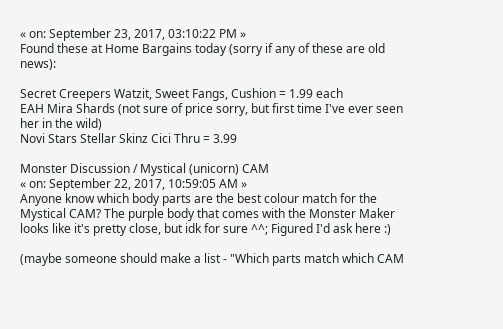« on: September 23, 2017, 03:10:22 PM »
Found these at Home Bargains today (sorry if any of these are old news):

Secret Creepers Watzit, Sweet Fangs, Cushion = 1.99 each
EAH Mira Shards (not sure of price sorry, but first time I've ever seen her in the wild)
Novi Stars Stellar Skinz Cici Thru = 3.99

Monster Discussion / Mystical (unicorn) CAM
« on: September 22, 2017, 10:59:05 AM »
Anyone know which body parts are the best colour match for the Mystical CAM? The purple body that comes with the Monster Maker looks like it's pretty close, but idk for sure ^^; Figured I'd ask here :)

(maybe someone should make a list - "Which parts match which CAM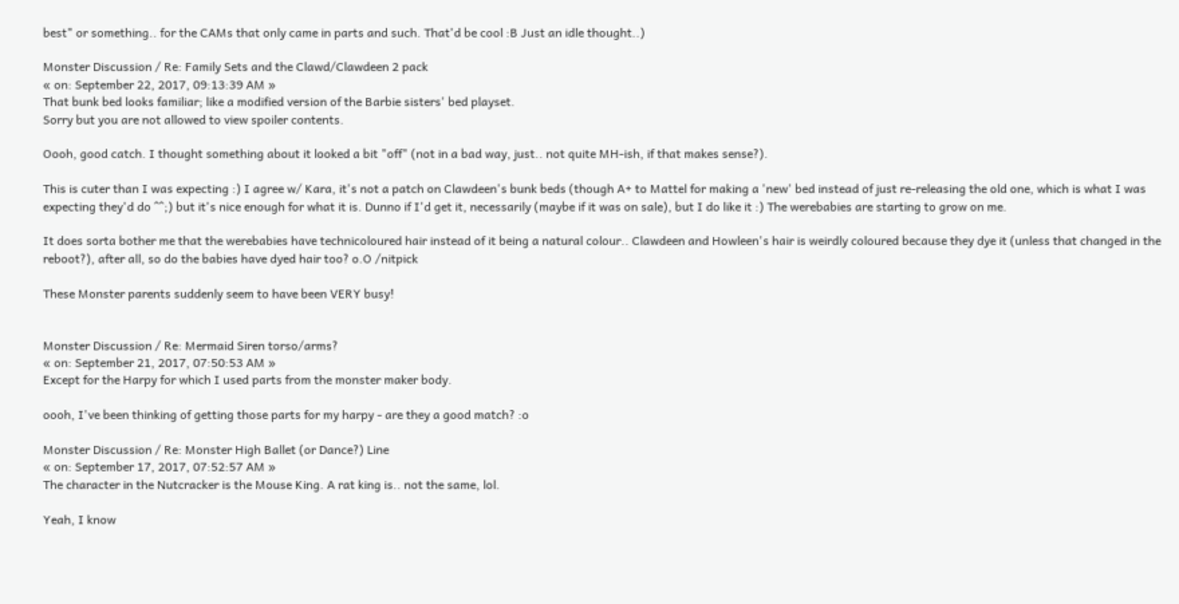best" or something.. for the CAMs that only came in parts and such. That'd be cool :B Just an idle thought..)

Monster Discussion / Re: Family Sets and the Clawd/Clawdeen 2 pack
« on: September 22, 2017, 09:13:39 AM »
That bunk bed looks familiar; like a modified version of the Barbie sisters' bed playset.
Sorry but you are not allowed to view spoiler contents.

Oooh, good catch. I thought something about it looked a bit "off" (not in a bad way, just.. not quite MH-ish, if that makes sense?).

This is cuter than I was expecting :) I agree w/ Kara, it's not a patch on Clawdeen's bunk beds (though A+ to Mattel for making a 'new' bed instead of just re-releasing the old one, which is what I was expecting they'd do ^^;) but it's nice enough for what it is. Dunno if I'd get it, necessarily (maybe if it was on sale), but I do like it :) The werebabies are starting to grow on me.

It does sorta bother me that the werebabies have technicoloured hair instead of it being a natural colour.. Clawdeen and Howleen's hair is weirdly coloured because they dye it (unless that changed in the reboot?), after all, so do the babies have dyed hair too? o.O /nitpick

These Monster parents suddenly seem to have been VERY busy!


Monster Discussion / Re: Mermaid Siren torso/arms?
« on: September 21, 2017, 07:50:53 AM »
Except for the Harpy for which I used parts from the monster maker body.

oooh, I've been thinking of getting those parts for my harpy - are they a good match? :o

Monster Discussion / Re: Monster High Ballet (or Dance?) Line
« on: September 17, 2017, 07:52:57 AM »
The character in the Nutcracker is the Mouse King. A rat king is.. not the same, lol.

Yeah, I know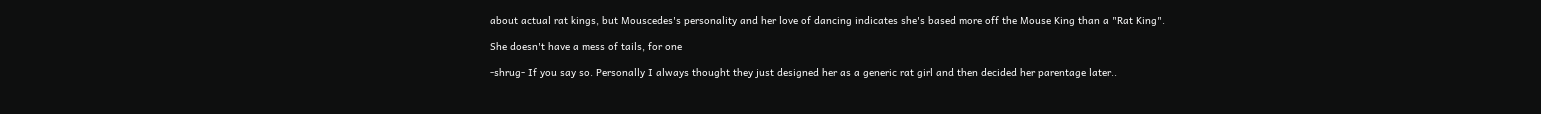about actual rat kings, but Mouscedes's personality and her love of dancing indicates she's based more off the Mouse King than a "Rat King".

She doesn't have a mess of tails, for one

-shrug- If you say so. Personally I always thought they just designed her as a generic rat girl and then decided her parentage later..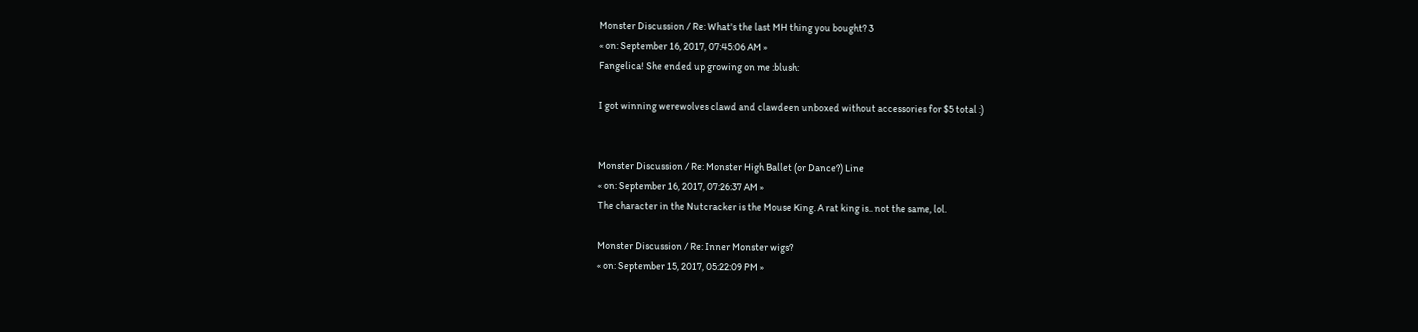Monster Discussion / Re: What's the last MH thing you bought? 3
« on: September 16, 2017, 07:45:06 AM »
Fangelica! She ended up growing on me :blush:

I got winning werewolves clawd and clawdeen unboxed without accessories for $5 total :)


Monster Discussion / Re: Monster High Ballet (or Dance?) Line
« on: September 16, 2017, 07:26:37 AM »
The character in the Nutcracker is the Mouse King. A rat king is.. not the same, lol.

Monster Discussion / Re: Inner Monster wigs?
« on: September 15, 2017, 05:22:09 PM »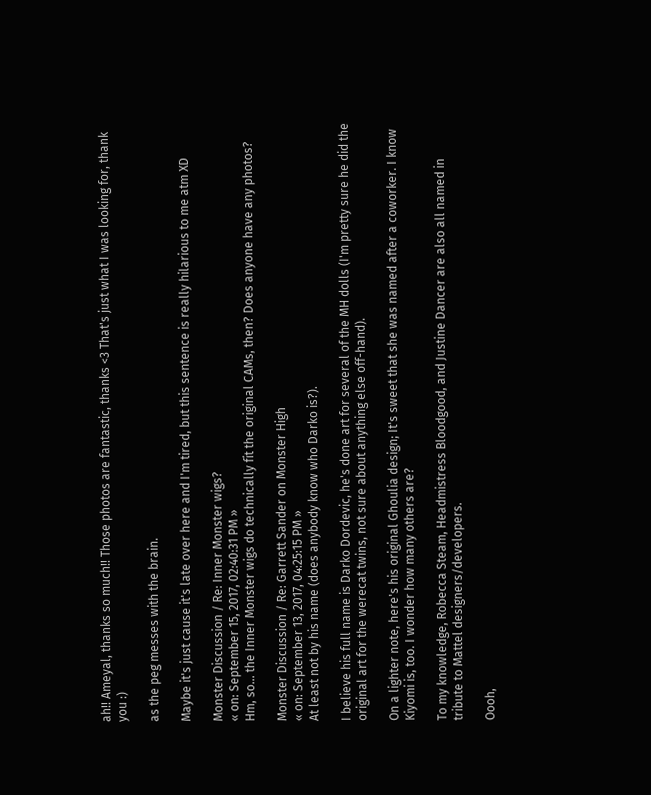ah!! Ameyal, thanks so much!! Those photos are fantastic, thanks <3 That's just what I was looking for, thank you :)

as the peg messes with the brain.

Maybe it's just cause it's late over here and I'm tired, but this sentence is really hilarious to me atm XD

Monster Discussion / Re: Inner Monster wigs?
« on: September 15, 2017, 02:40:31 PM »
Hm, so... the Inner Monster wigs do technically fit the original CAMs, then? Does anyone have any photos?

Monster Discussion / Re: Garrett Sander on Monster High
« on: September 13, 2017, 04:25:15 PM »
At least not by his name (does anybody know who Darko is?).

I believe his full name is Darko Dordevic, he's done art for several of the MH dolls (I'm pretty sure he did the original art for the werecat twins, not sure about anything else off-hand).

On a lighter note, here's his original Ghoulia design; It's sweet that she was named after a coworker. I know Kiyomi is, too. I wonder how many others are?

To my knowledge, Robecca Steam, Headmistress Bloodgood, and Justine Dancer are also all named in tribute to Mattel designers/developers.

Oooh,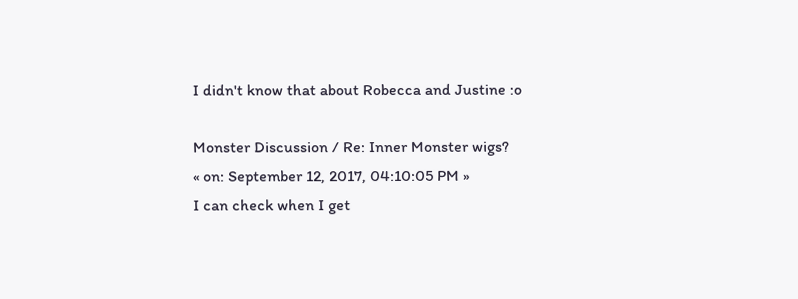I didn't know that about Robecca and Justine :o

Monster Discussion / Re: Inner Monster wigs?
« on: September 12, 2017, 04:10:05 PM »
I can check when I get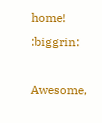home!  :biggrin:

Awesome,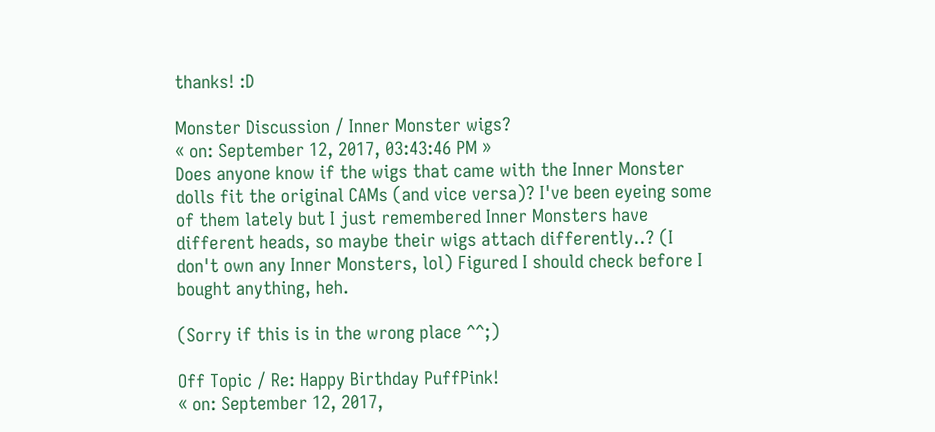thanks! :D

Monster Discussion / Inner Monster wigs?
« on: September 12, 2017, 03:43:46 PM »
Does anyone know if the wigs that came with the Inner Monster dolls fit the original CAMs (and vice versa)? I've been eyeing some of them lately but I just remembered Inner Monsters have different heads, so maybe their wigs attach differently..? (I don't own any Inner Monsters, lol) Figured I should check before I bought anything, heh.

(Sorry if this is in the wrong place ^^;)

Off Topic / Re: Happy Birthday PuffPink!
« on: September 12, 2017,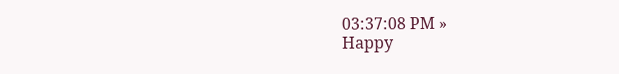03:37:08 PM »
Happy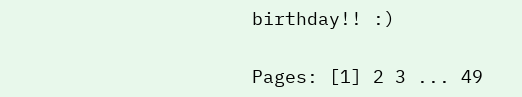birthday!! :)

Pages: [1] 2 3 ... 49